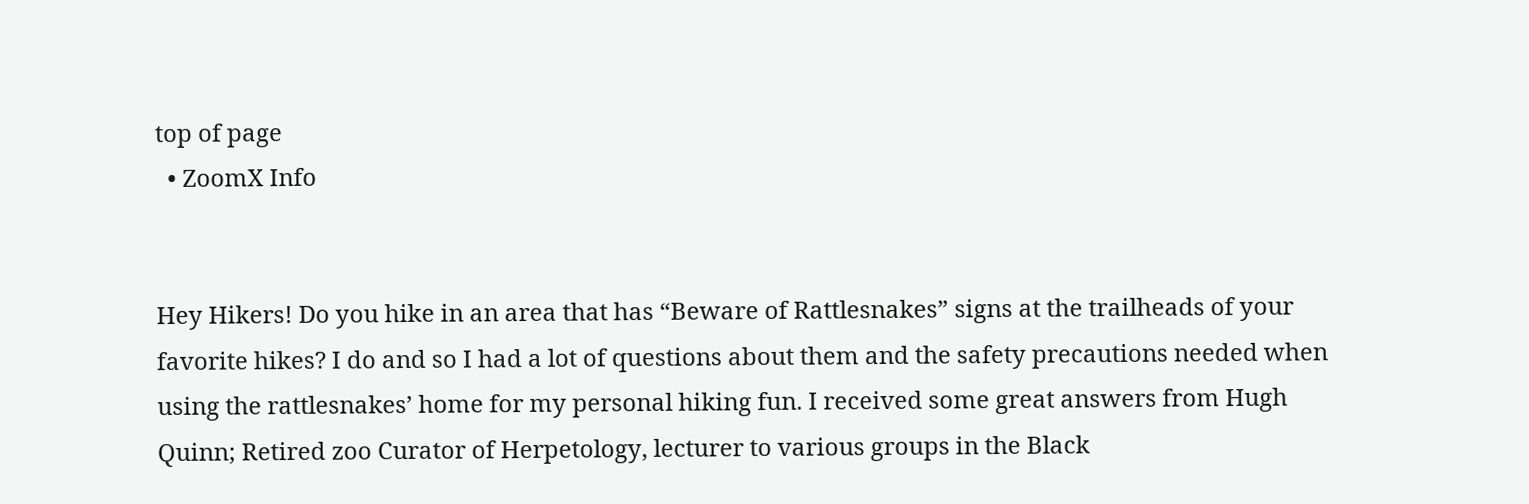top of page
  • ZoomX Info


Hey Hikers! Do you hike in an area that has “Beware of Rattlesnakes” signs at the trailheads of your favorite hikes? I do and so I had a lot of questions about them and the safety precautions needed when using the rattlesnakes’ home for my personal hiking fun. I received some great answers from Hugh Quinn; Retired zoo Curator of Herpetology, lecturer to various groups in the Black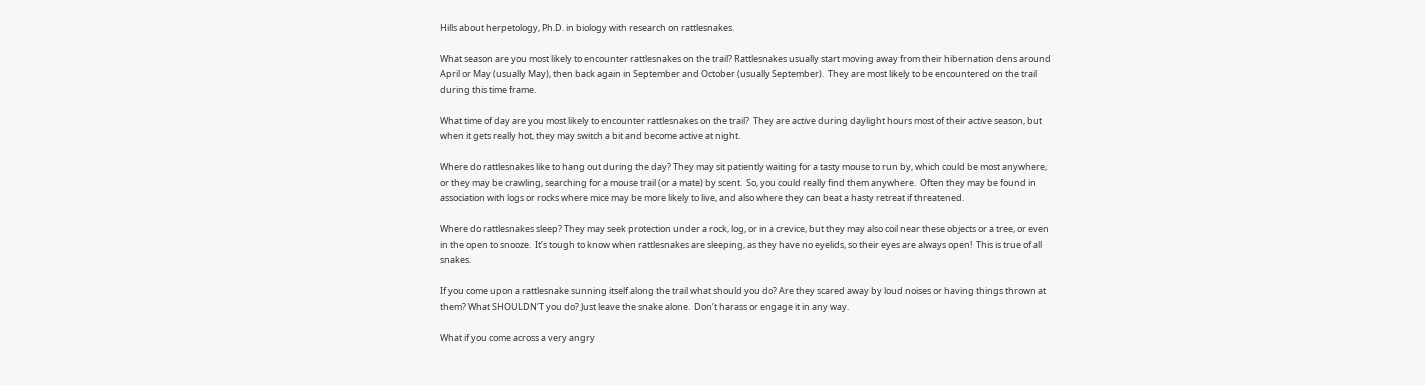Hills about herpetology, Ph.D. in biology with research on rattlesnakes.

What season are you most likely to encounter rattlesnakes on the trail? Rattlesnakes usually start moving away from their hibernation dens around April or May (usually May), then back again in September and October (usually September).  They are most likely to be encountered on the trail during this time frame.

What time of day are you most likely to encounter rattlesnakes on the trail?  They are active during daylight hours most of their active season, but when it gets really hot, they may switch a bit and become active at night.

Where do rattlesnakes like to hang out during the day? They may sit patiently waiting for a tasty mouse to run by, which could be most anywhere, or they may be crawling, searching for a mouse trail (or a mate) by scent.  So, you could really find them anywhere.  Often they may be found in association with logs or rocks where mice may be more likely to live, and also where they can beat a hasty retreat if threatened.

Where do rattlesnakes sleep? They may seek protection under a rock, log, or in a crevice, but they may also coil near these objects or a tree, or even in the open to snooze.  It’s tough to know when rattlesnakes are sleeping, as they have no eyelids, so their eyes are always open!  This is true of all snakes.

If you come upon a rattlesnake sunning itself along the trail what should you do? Are they scared away by loud noises or having things thrown at them? What SHOULDN’T you do? Just leave the snake alone.  Don’t harass or engage it in any way.

What if you come across a very angry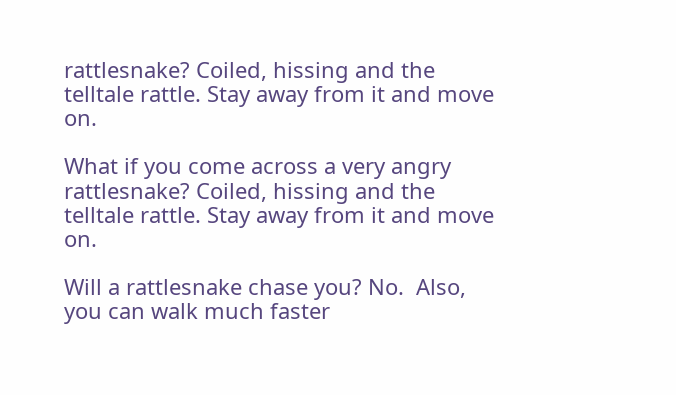rattlesnake? Coiled, hissing and the telltale rattle. Stay away from it and move on.

What if you come across a very angry rattlesnake? Coiled, hissing and the telltale rattle. Stay away from it and move on.

Will a rattlesnake chase you? No.  Also, you can walk much faster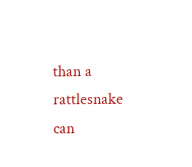than a rattlesnake can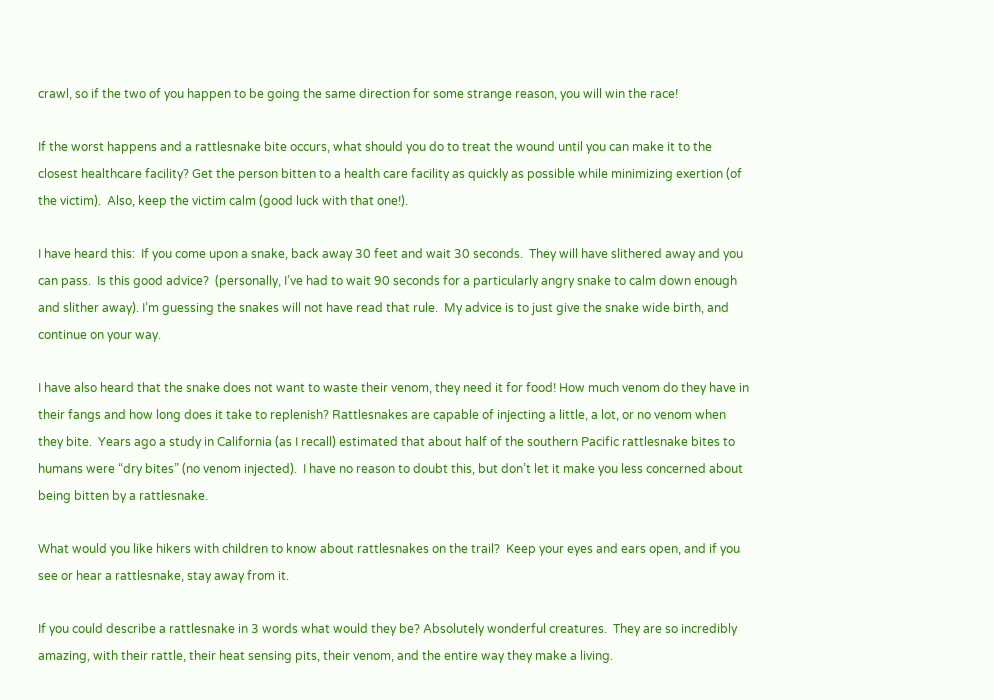crawl, so if the two of you happen to be going the same direction for some strange reason, you will win the race!

If the worst happens and a rattlesnake bite occurs, what should you do to treat the wound until you can make it to the closest healthcare facility? Get the person bitten to a health care facility as quickly as possible while minimizing exertion (of the victim).  Also, keep the victim calm (good luck with that one!).

I have heard this:  If you come upon a snake, back away 30 feet and wait 30 seconds.  They will have slithered away and you can pass.  Is this good advice?  (personally, I’ve had to wait 90 seconds for a particularly angry snake to calm down enough and slither away). I’m guessing the snakes will not have read that rule.  My advice is to just give the snake wide birth, and continue on your way.

I have also heard that the snake does not want to waste their venom, they need it for food! How much venom do they have in their fangs and how long does it take to replenish? Rattlesnakes are capable of injecting a little, a lot, or no venom when they bite.  Years ago a study in California (as I recall) estimated that about half of the southern Pacific rattlesnake bites to humans were “dry bites” (no venom injected).  I have no reason to doubt this, but don’t let it make you less concerned about being bitten by a rattlesnake.

What would you like hikers with children to know about rattlesnakes on the trail?  Keep your eyes and ears open, and if you see or hear a rattlesnake, stay away from it.

If you could describe a rattlesnake in 3 words what would they be? Absolutely wonderful creatures.  They are so incredibly amazing, with their rattle, their heat sensing pits, their venom, and the entire way they make a living.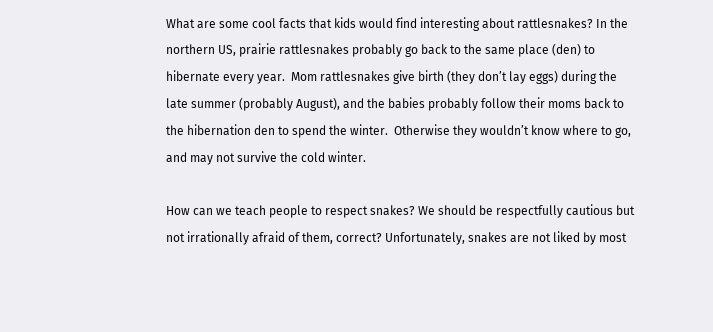What are some cool facts that kids would find interesting about rattlesnakes? In the northern US, prairie rattlesnakes probably go back to the same place (den) to hibernate every year.  Mom rattlesnakes give birth (they don’t lay eggs) during the late summer (probably August), and the babies probably follow their moms back to the hibernation den to spend the winter.  Otherwise they wouldn’t know where to go, and may not survive the cold winter.

How can we teach people to respect snakes? We should be respectfully cautious but not irrationally afraid of them, correct? Unfortunately, snakes are not liked by most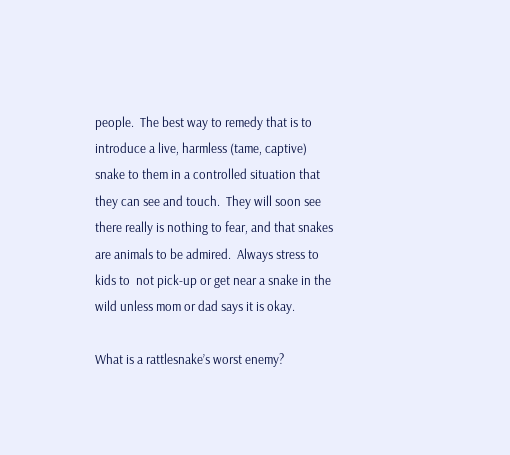people.  The best way to remedy that is to introduce a live, harmless (tame, captive) snake to them in a controlled situation that they can see and touch.  They will soon see there really is nothing to fear, and that snakes are animals to be admired.  Always stress to kids to  not pick-up or get near a snake in the wild unless mom or dad says it is okay.

What is a rattlesnake’s worst enemy?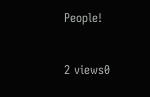People!


2 views0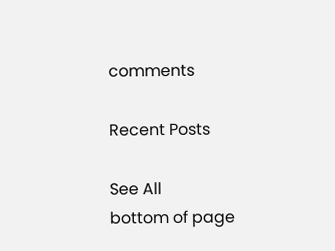comments

Recent Posts

See All
bottom of page